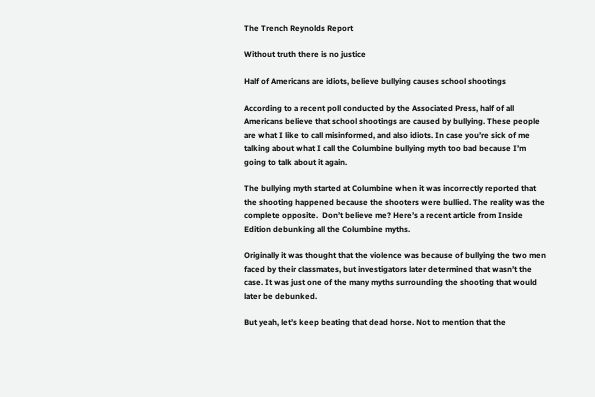The Trench Reynolds Report

Without truth there is no justice

Half of Americans are idiots, believe bullying causes school shootings

According to a recent poll conducted by the Associated Press, half of all Americans believe that school shootings are caused by bullying. These people are what I like to call misinformed, and also idiots. In case you’re sick of me talking about what I call the Columbine bullying myth too bad because I’m going to talk about it again.

The bullying myth started at Columbine when it was incorrectly reported that the shooting happened because the shooters were bullied. The reality was the complete opposite.  Don’t believe me? Here’s a recent article from Inside Edition debunking all the Columbine myths.

Originally it was thought that the violence was because of bullying the two men faced by their classmates, but investigators later determined that wasn’t the case. It was just one of the many myths surrounding the shooting that would later be debunked.

But yeah, let’s keep beating that dead horse. Not to mention that the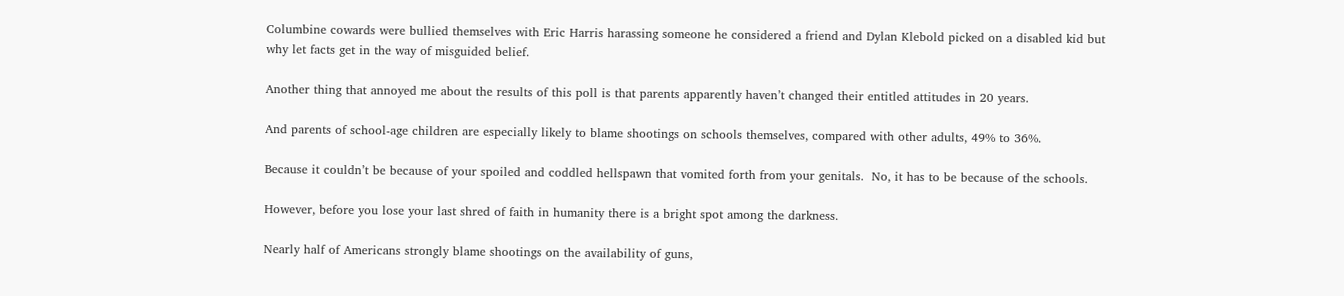Columbine cowards were bullied themselves with Eric Harris harassing someone he considered a friend and Dylan Klebold picked on a disabled kid but why let facts get in the way of misguided belief.

Another thing that annoyed me about the results of this poll is that parents apparently haven’t changed their entitled attitudes in 20 years.

And parents of school-age children are especially likely to blame shootings on schools themselves, compared with other adults, 49% to 36%.

Because it couldn’t be because of your spoiled and coddled hellspawn that vomited forth from your genitals.  No, it has to be because of the schools.

However, before you lose your last shred of faith in humanity there is a bright spot among the darkness.

Nearly half of Americans strongly blame shootings on the availability of guns,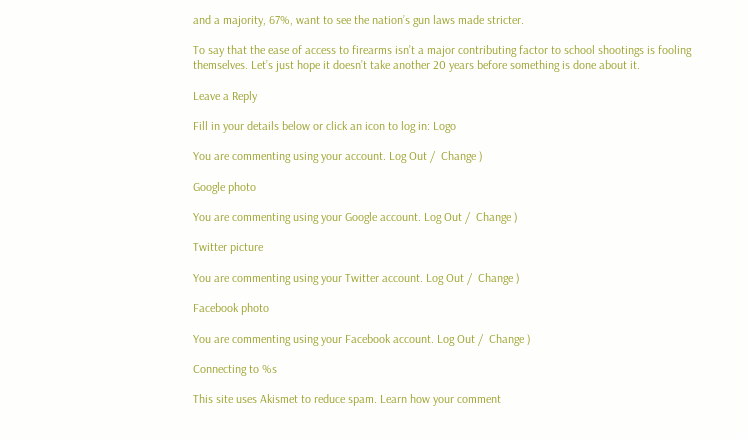and a majority, 67%, want to see the nation’s gun laws made stricter.

To say that the ease of access to firearms isn’t a major contributing factor to school shootings is fooling themselves. Let’s just hope it doesn’t take another 20 years before something is done about it.

Leave a Reply

Fill in your details below or click an icon to log in: Logo

You are commenting using your account. Log Out /  Change )

Google photo

You are commenting using your Google account. Log Out /  Change )

Twitter picture

You are commenting using your Twitter account. Log Out /  Change )

Facebook photo

You are commenting using your Facebook account. Log Out /  Change )

Connecting to %s

This site uses Akismet to reduce spam. Learn how your comment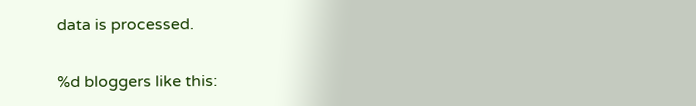data is processed.

%d bloggers like this: